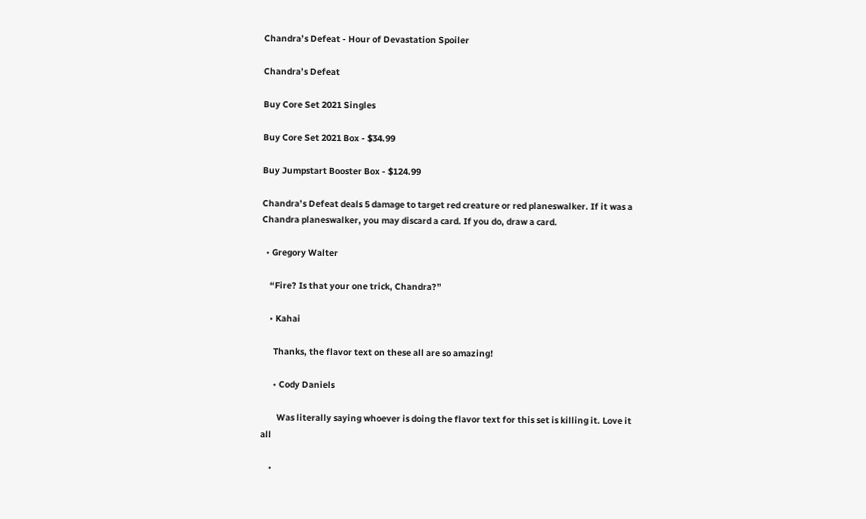Chandra’s Defeat - Hour of Devastation Spoiler

Chandra’s Defeat

Buy Core Set 2021 Singles

Buy Core Set 2021 Box - $34.99

Buy Jumpstart Booster Box - $124.99

Chandra’s Defeat deals 5 damage to target red creature or red planeswalker. If it was a Chandra planeswalker, you may discard a card. If you do, draw a card.

  • Gregory Walter

    “Fire? Is that your one trick, Chandra?”

    • Kahai

      Thanks, the flavor text on these all are so amazing!

      • Cody Daniels

        Was literally saying whoever is doing the flavor text for this set is killing it. Love it all

    •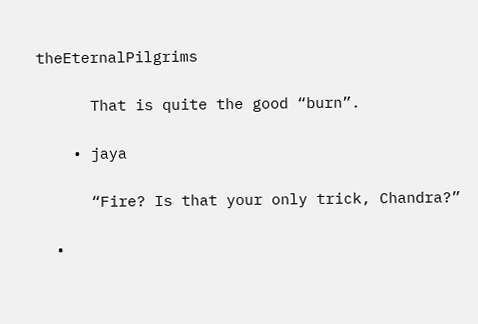theEternalPilgrims

      That is quite the good “burn”.

    • jaya

      “Fire? Is that your only trick, Chandra?”

  •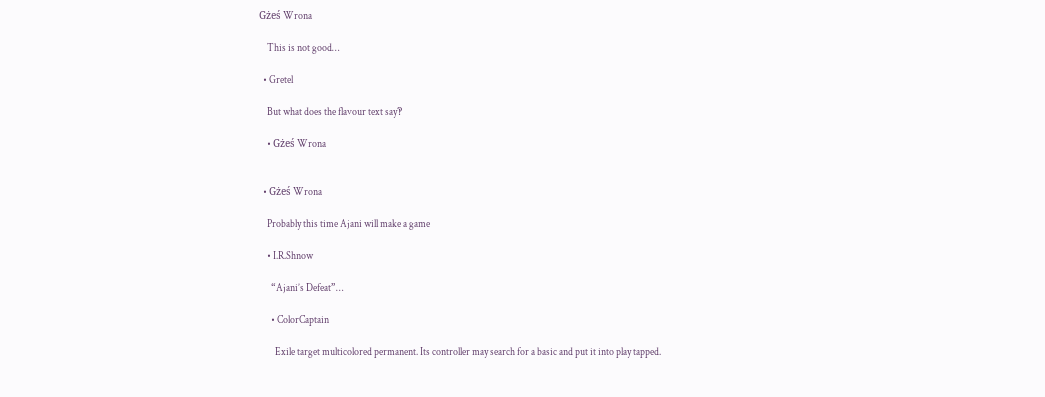Gżeś Wrona

    This is not good…

  • Gretel

    But what does the flavour text say‽

    • Gżeś Wrona


  • Gżeś Wrona

    Probably this time Ajani will make a game

    • I.R.Shnow

      “Ajani’s Defeat”…

      • ColorCaptain

        Exile target multicolored permanent. Its controller may search for a basic and put it into play tapped.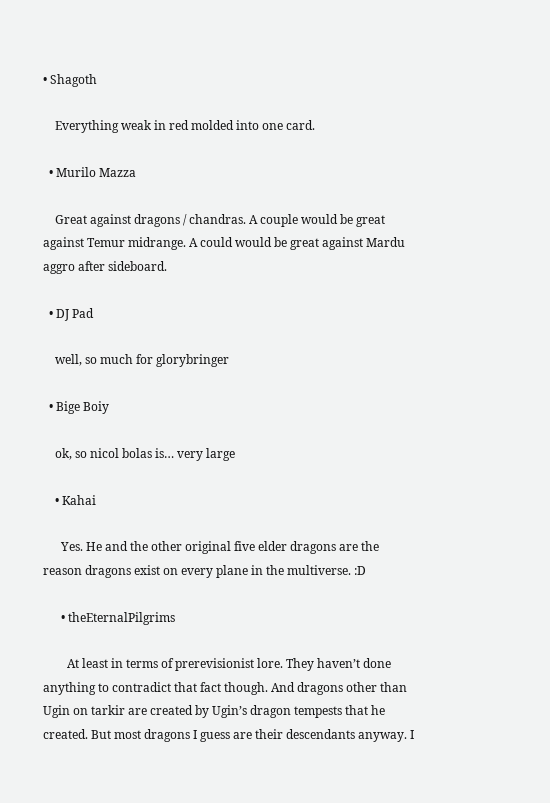• Shagoth

    Everything weak in red molded into one card.

  • Murilo Mazza

    Great against dragons / chandras. A couple would be great against Temur midrange. A could would be great against Mardu aggro after sideboard.

  • DJ Pad

    well, so much for glorybringer

  • Bige Boiy

    ok, so nicol bolas is… very large

    • Kahai

      Yes. He and the other original five elder dragons are the reason dragons exist on every plane in the multiverse. :D

      • theEternalPilgrims

        At least in terms of prerevisionist lore. They haven’t done anything to contradict that fact though. And dragons other than Ugin on tarkir are created by Ugin’s dragon tempests that he created. But most dragons I guess are their descendants anyway. I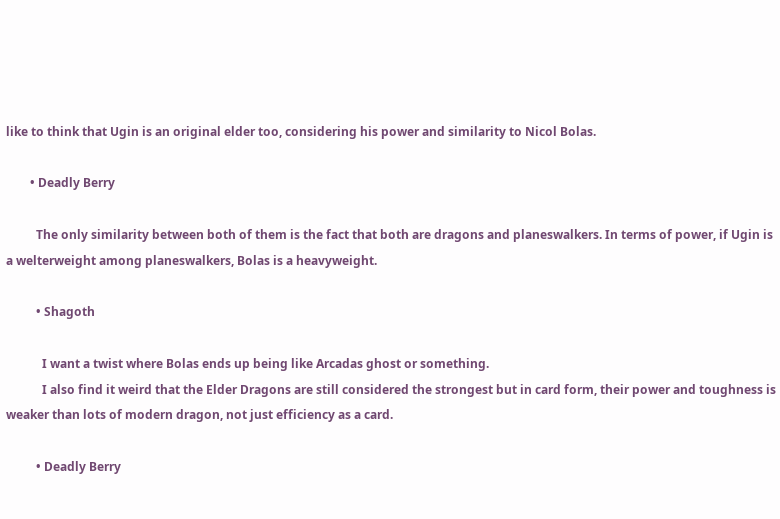like to think that Ugin is an original elder too, considering his power and similarity to Nicol Bolas.

        • Deadly Berry

          The only similarity between both of them is the fact that both are dragons and planeswalkers. In terms of power, if Ugin is a welterweight among planeswalkers, Bolas is a heavyweight.

          • Shagoth

            I want a twist where Bolas ends up being like Arcadas ghost or something.
            I also find it weird that the Elder Dragons are still considered the strongest but in card form, their power and toughness is weaker than lots of modern dragon, not just efficiency as a card.

          • Deadly Berry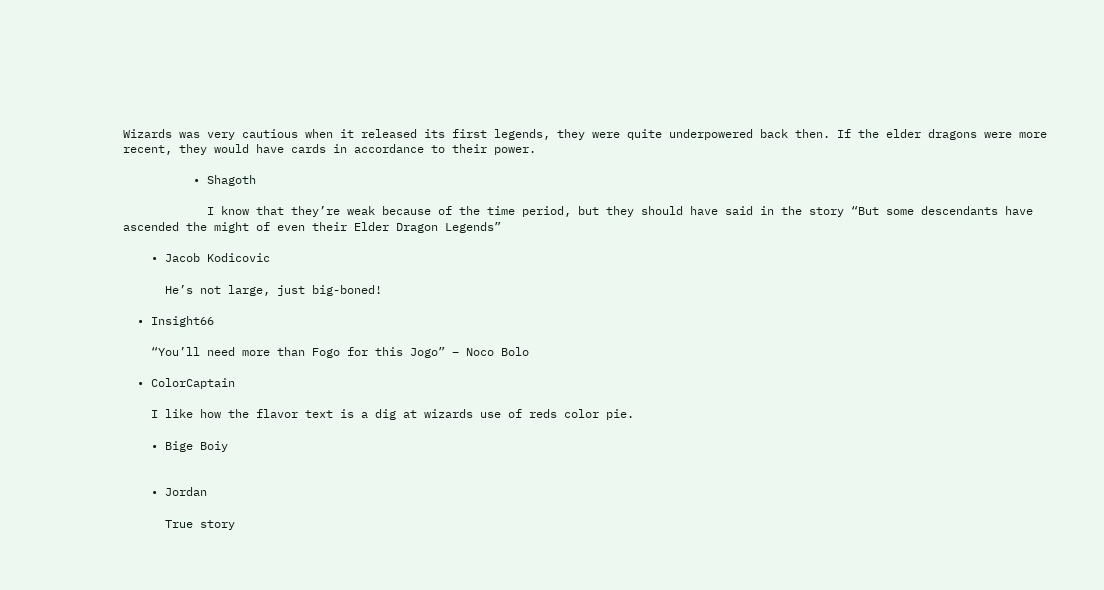Wizards was very cautious when it released its first legends, they were quite underpowered back then. If the elder dragons were more recent, they would have cards in accordance to their power.

          • Shagoth

            I know that they’re weak because of the time period, but they should have said in the story “But some descendants have ascended the might of even their Elder Dragon Legends”

    • Jacob Kodicovic

      He’s not large, just big-boned!

  • Insight66

    “You’ll need more than Fogo for this Jogo” – Noco Bolo

  • ColorCaptain

    I like how the flavor text is a dig at wizards use of reds color pie.

    • Bige Boiy


    • Jordan

      True story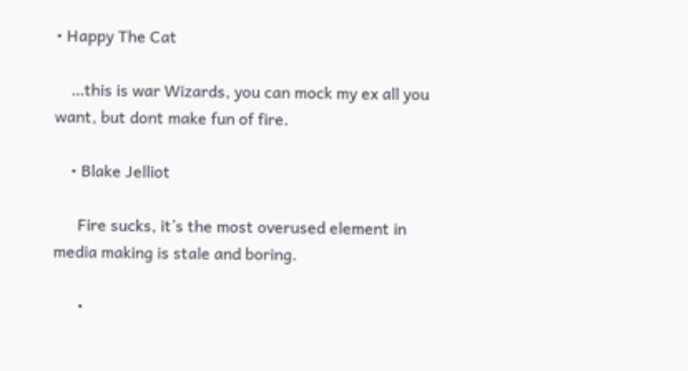• Happy The Cat

    …this is war Wizards, you can mock my ex all you want, but dont make fun of fire.

    • Blake Jelliot

      Fire sucks, it’s the most overused element in media making is stale and boring.

      •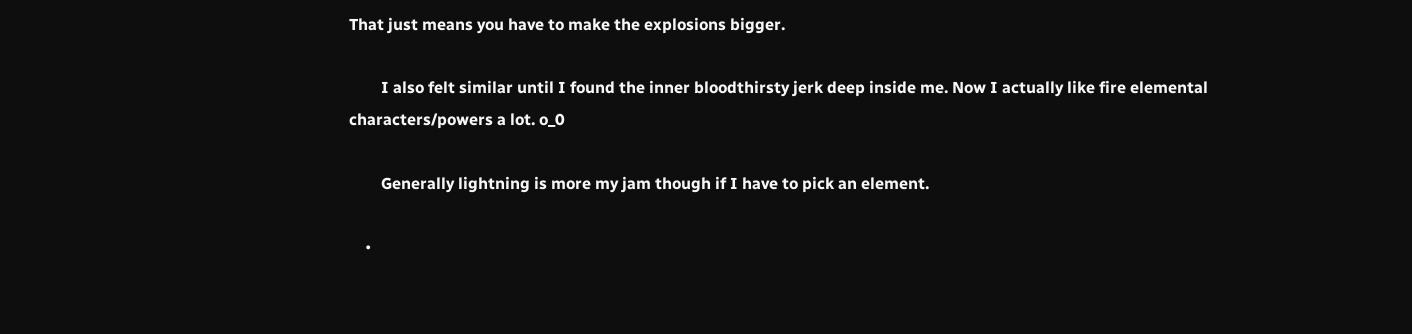That just means you have to make the explosions bigger.

        I also felt similar until I found the inner bloodthirsty jerk deep inside me. Now I actually like fire elemental characters/powers a lot. o_0

        Generally lightning is more my jam though if I have to pick an element.

    •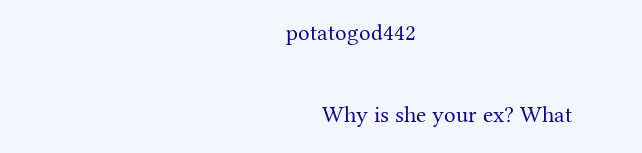potatogod442

      Why is she your ex? What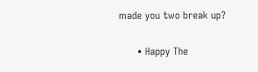made you two break up?

      • Happy The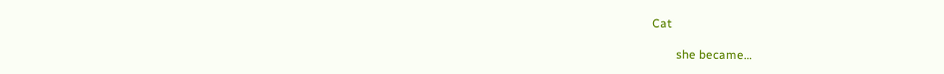Cat

        she became…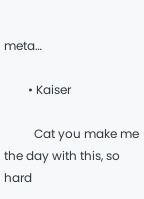meta…

        • Kaiser

          Cat you make me the day with this, so hard